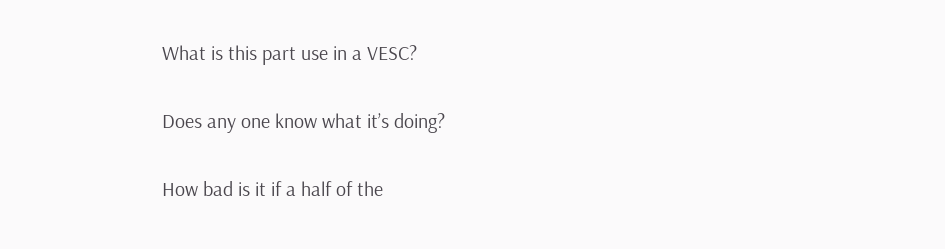What is this part use in a VESC?

Does any one know what it’s doing?

How bad is it if a half of the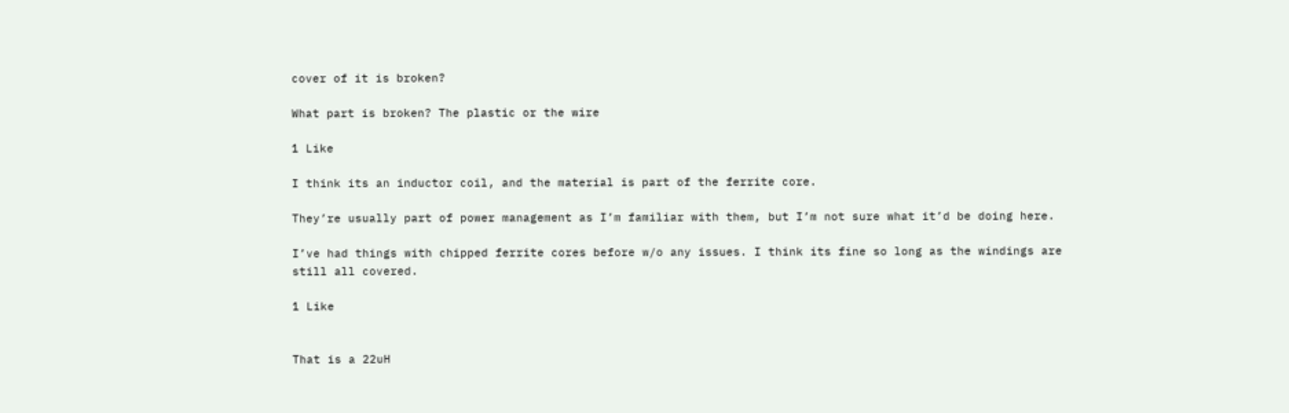cover of it is broken?

What part is broken? The plastic or the wire

1 Like

I think its an inductor coil, and the material is part of the ferrite core.

They’re usually part of power management as I’m familiar with them, but I’m not sure what it’d be doing here.

I’ve had things with chipped ferrite cores before w/o any issues. I think its fine so long as the windings are still all covered.

1 Like


That is a 22uH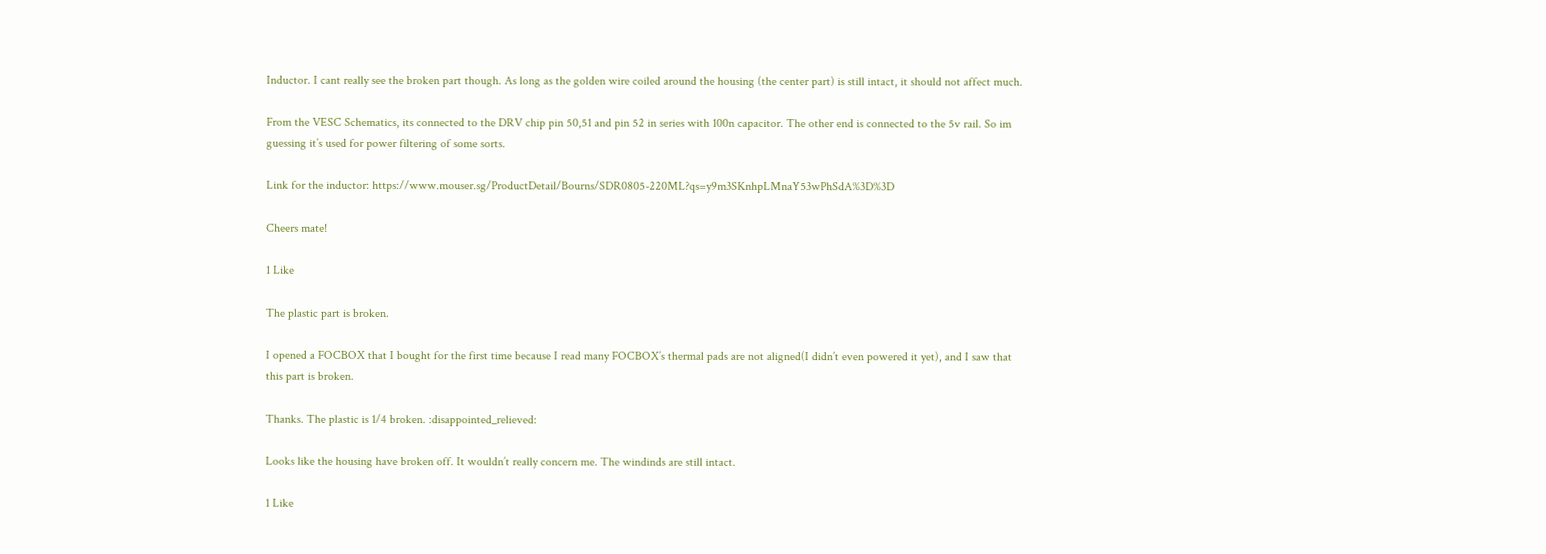Inductor. I cant really see the broken part though. As long as the golden wire coiled around the housing (the center part) is still intact, it should not affect much.

From the VESC Schematics, its connected to the DRV chip pin 50,51 and pin 52 in series with 100n capacitor. The other end is connected to the 5v rail. So im guessing it’s used for power filtering of some sorts.

Link for the inductor: https://www.mouser.sg/ProductDetail/Bourns/SDR0805-220ML?qs=y9m3SKnhpLMnaY53wPhSdA%3D%3D

Cheers mate!

1 Like

The plastic part is broken.

I opened a FOCBOX that I bought for the first time because I read many FOCBOX’s thermal pads are not aligned(I didn’t even powered it yet), and I saw that this part is broken.

Thanks. The plastic is 1/4 broken. :disappointed_relieved:

Looks like the housing have broken off. It wouldn’t really concern me. The windinds are still intact.

1 Like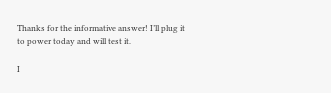Thanks for the informative answer! I’ll plug it to power today and will test it.

I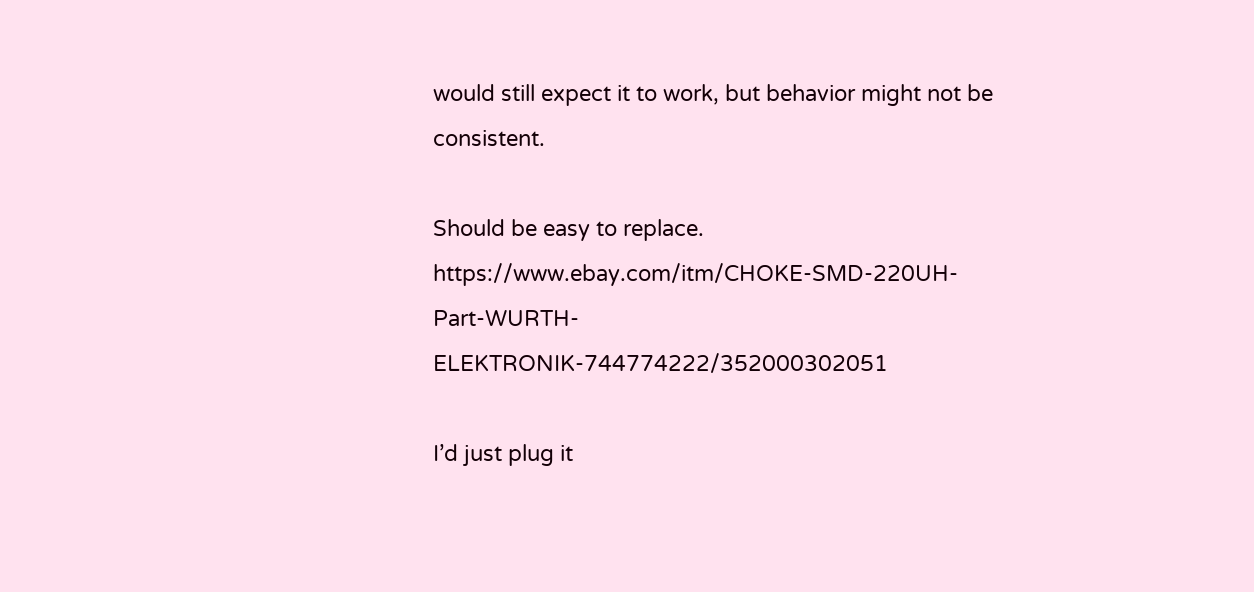would still expect it to work, but behavior might not be consistent.

Should be easy to replace. https://www.ebay.com/itm/CHOKE-SMD-220UH-Part-WURTH-ELEKTRONIK-744774222/352000302051

I’d just plug it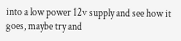into a low power 12v supply and see how it goes, maybe try and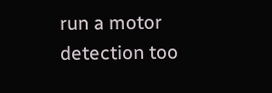run a motor detection too